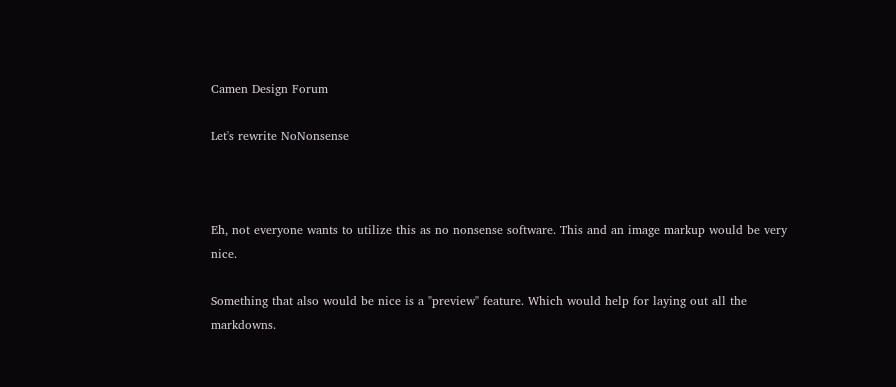Camen Design Forum

Let's rewrite NoNonsense



Eh, not everyone wants to utilize this as no nonsense software. This and an image markup would be very nice.

Something that also would be nice is a "preview" feature. Which would help for laying out all the markdowns.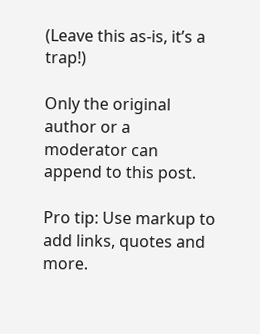(Leave this as-is, it’s a trap!)

Only the original author or a moderator can append to this post.

Pro tip: Use markup to add links, quotes and more.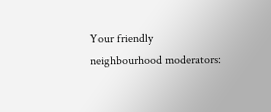Your friendly neighbourhood moderators: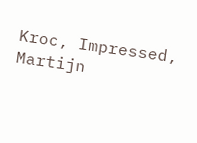Kroc, Impressed, Martijn